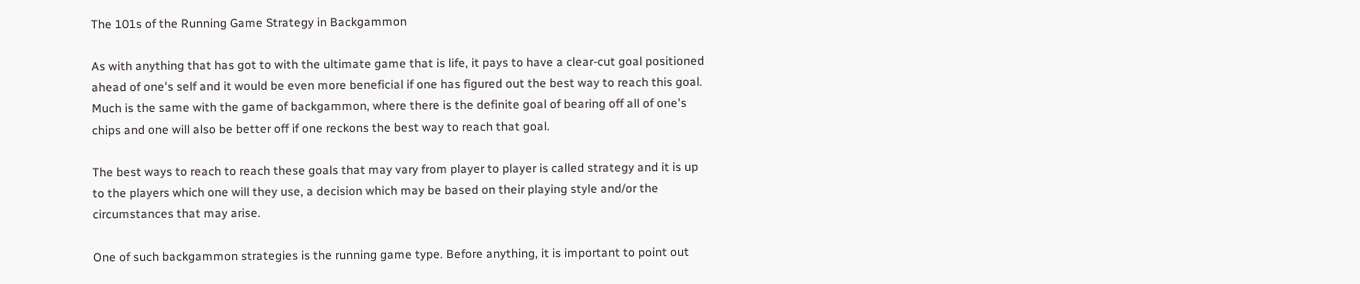The 101s of the Running Game Strategy in Backgammon

As with anything that has got to with the ultimate game that is life, it pays to have a clear-cut goal positioned ahead of one's self and it would be even more beneficial if one has figured out the best way to reach this goal. Much is the same with the game of backgammon, where there is the definite goal of bearing off all of one's chips and one will also be better off if one reckons the best way to reach that goal.

The best ways to reach to reach these goals that may vary from player to player is called strategy and it is up to the players which one will they use, a decision which may be based on their playing style and/or the circumstances that may arise.

One of such backgammon strategies is the running game type. Before anything, it is important to point out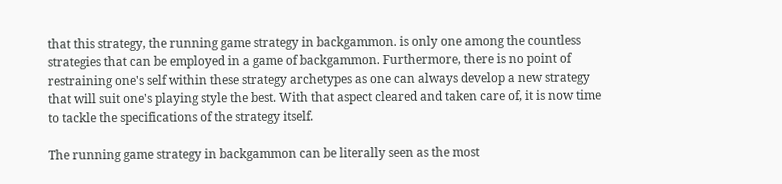that this strategy, the running game strategy in backgammon. is only one among the countless strategies that can be employed in a game of backgammon. Furthermore, there is no point of restraining one's self within these strategy archetypes as one can always develop a new strategy that will suit one's playing style the best. With that aspect cleared and taken care of, it is now time to tackle the specifications of the strategy itself.

The running game strategy in backgammon can be literally seen as the most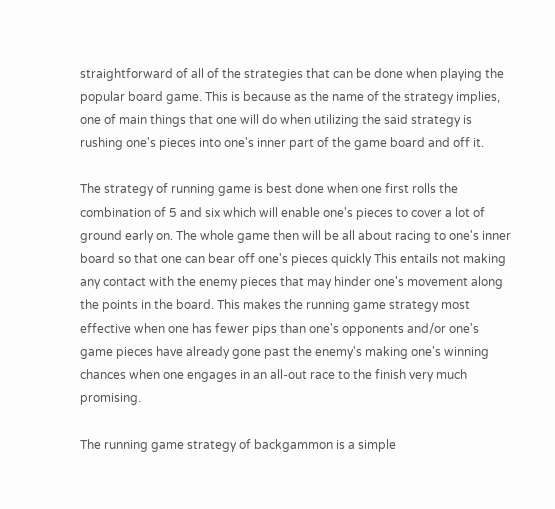straightforward of all of the strategies that can be done when playing the popular board game. This is because as the name of the strategy implies, one of main things that one will do when utilizing the said strategy is rushing one's pieces into one's inner part of the game board and off it.

The strategy of running game is best done when one first rolls the combination of 5 and six which will enable one's pieces to cover a lot of ground early on. The whole game then will be all about racing to one's inner board so that one can bear off one's pieces quickly This entails not making any contact with the enemy pieces that may hinder one's movement along the points in the board. This makes the running game strategy most effective when one has fewer pips than one's opponents and/or one's game pieces have already gone past the enemy's making one's winning chances when one engages in an all-out race to the finish very much promising.

The running game strategy of backgammon is a simple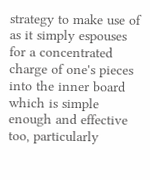strategy to make use of as it simply espouses for a concentrated charge of one's pieces into the inner board which is simple enough and effective too, particularly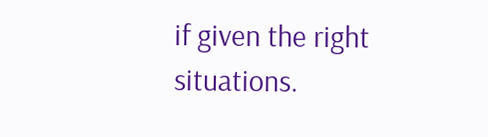if given the right situations.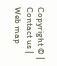Copyright © | Contact us | Web map